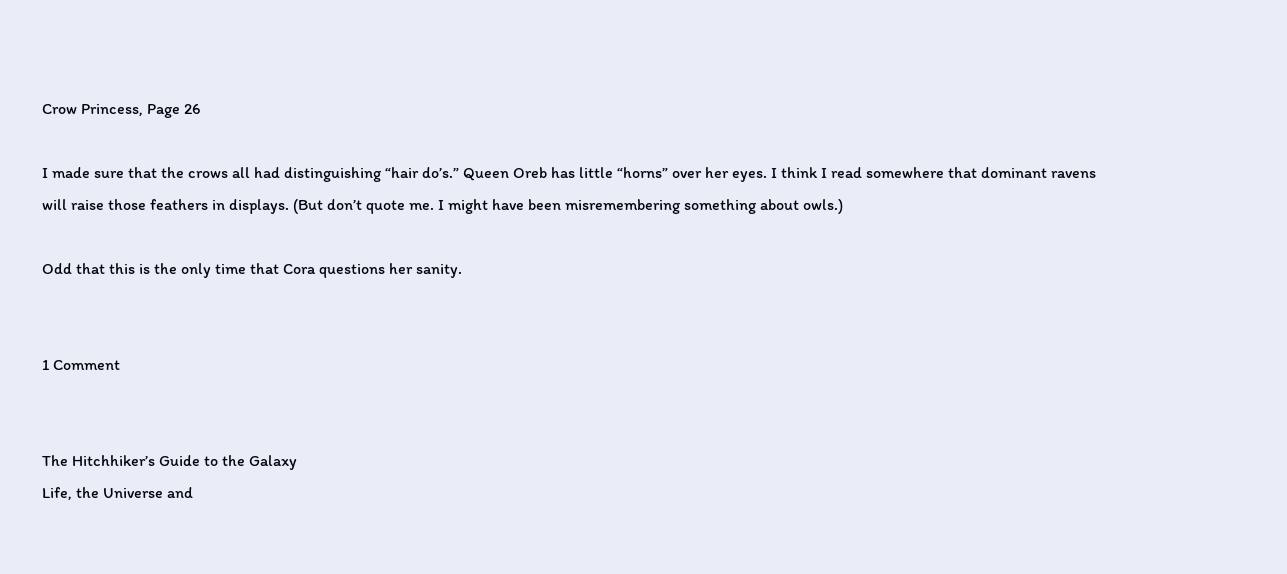Crow Princess, Page 26

I made sure that the crows all had distinguishing “hair do’s.” Queen Oreb has little “horns” over her eyes. I think I read somewhere that dominant ravens will raise those feathers in displays. (But don’t quote me. I might have been misremembering something about owls.)

Odd that this is the only time that Cora questions her sanity.


1 Comment


The Hitchhiker’s Guide to the Galaxy
Life, the Universe and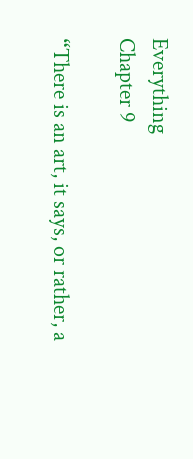Everything
Chapter 9

“There is an art, it says, or rather, a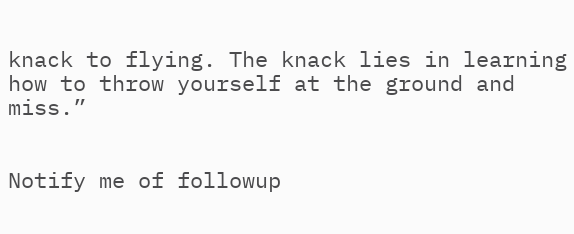knack to flying. The knack lies in learning how to throw yourself at the ground and miss.”


Notify me of followup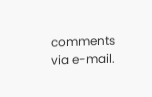comments via e-mail.